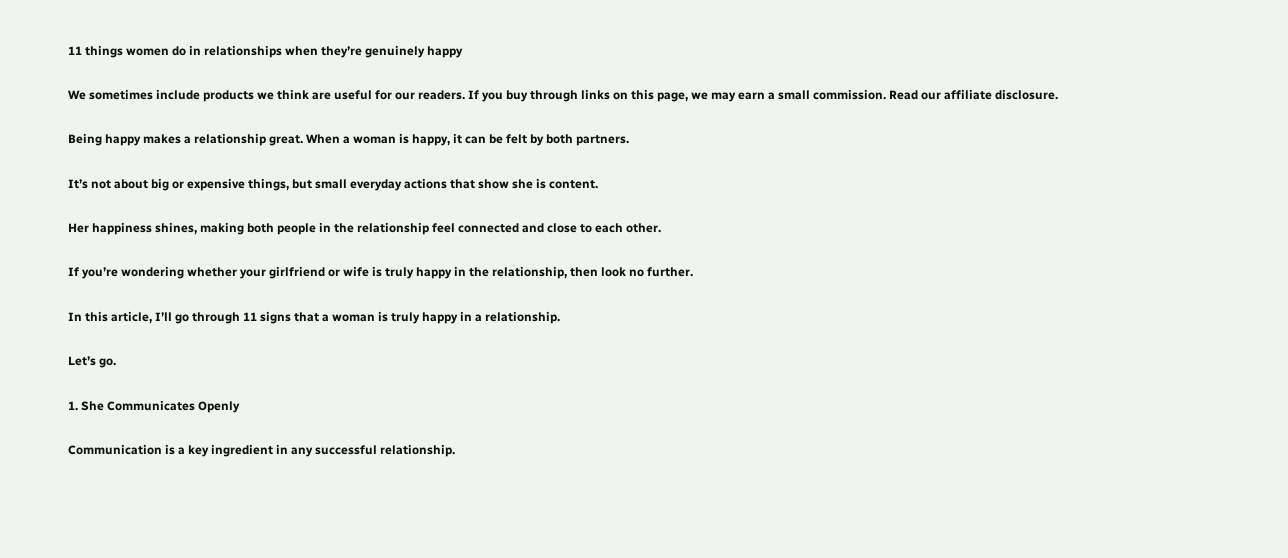11 things women do in relationships when they’re genuinely happy

We sometimes include products we think are useful for our readers. If you buy through links on this page, we may earn a small commission. Read our affiliate disclosure.

Being happy makes a relationship great. When a woman is happy, it can be felt by both partners.

It’s not about big or expensive things, but small everyday actions that show she is content.

Her happiness shines, making both people in the relationship feel connected and close to each other.

If you’re wondering whether your girlfriend or wife is truly happy in the relationship, then look no further.

In this article, I’ll go through 11 signs that a woman is truly happy in a relationship.

Let’s go.

1. She Communicates Openly

Communication is a key ingredient in any successful relationship.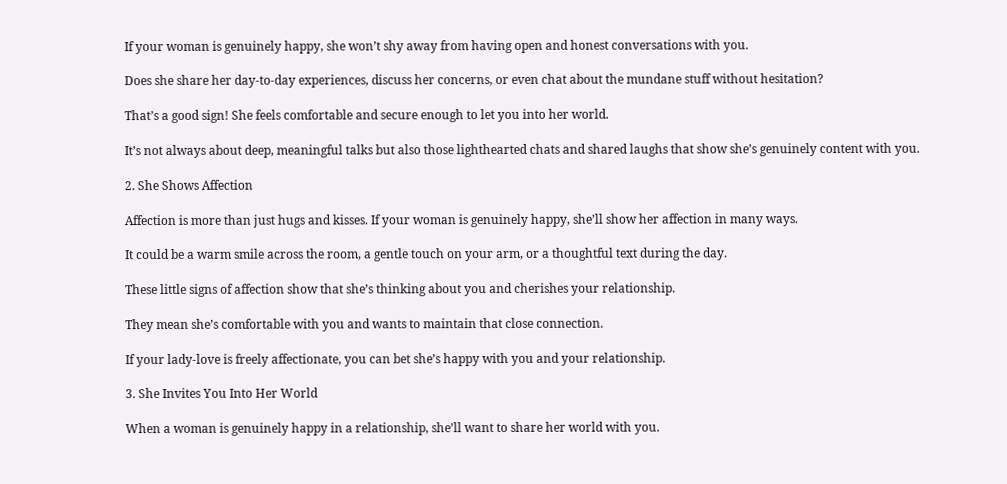If your woman is genuinely happy, she won’t shy away from having open and honest conversations with you.

Does she share her day-to-day experiences, discuss her concerns, or even chat about the mundane stuff without hesitation?

That’s a good sign! She feels comfortable and secure enough to let you into her world.

It’s not always about deep, meaningful talks but also those lighthearted chats and shared laughs that show she’s genuinely content with you.

2. She Shows Affection

Affection is more than just hugs and kisses. If your woman is genuinely happy, she’ll show her affection in many ways.

It could be a warm smile across the room, a gentle touch on your arm, or a thoughtful text during the day.

These little signs of affection show that she’s thinking about you and cherishes your relationship.

They mean she’s comfortable with you and wants to maintain that close connection.

If your lady-love is freely affectionate, you can bet she’s happy with you and your relationship.

3. She Invites You Into Her World

When a woman is genuinely happy in a relationship, she’ll want to share her world with you.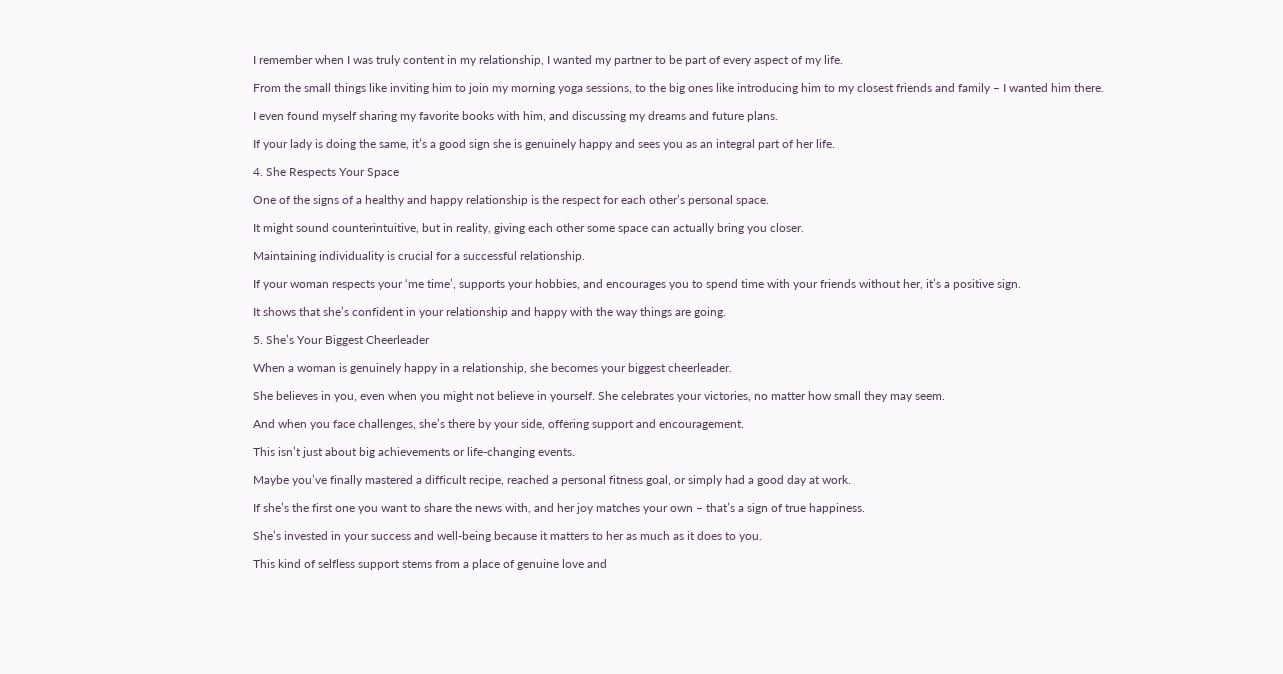I remember when I was truly content in my relationship, I wanted my partner to be part of every aspect of my life.

From the small things like inviting him to join my morning yoga sessions, to the big ones like introducing him to my closest friends and family – I wanted him there.

I even found myself sharing my favorite books with him, and discussing my dreams and future plans.

If your lady is doing the same, it’s a good sign she is genuinely happy and sees you as an integral part of her life.

4. She Respects Your Space

One of the signs of a healthy and happy relationship is the respect for each other’s personal space.

It might sound counterintuitive, but in reality, giving each other some space can actually bring you closer.

Maintaining individuality is crucial for a successful relationship.

If your woman respects your ‘me time’, supports your hobbies, and encourages you to spend time with your friends without her, it’s a positive sign.

It shows that she’s confident in your relationship and happy with the way things are going.

5. She’s Your Biggest Cheerleader

When a woman is genuinely happy in a relationship, she becomes your biggest cheerleader.

She believes in you, even when you might not believe in yourself. She celebrates your victories, no matter how small they may seem.

And when you face challenges, she’s there by your side, offering support and encouragement.

This isn’t just about big achievements or life-changing events.

Maybe you’ve finally mastered a difficult recipe, reached a personal fitness goal, or simply had a good day at work.

If she’s the first one you want to share the news with, and her joy matches your own – that’s a sign of true happiness.

She’s invested in your success and well-being because it matters to her as much as it does to you.

This kind of selfless support stems from a place of genuine love and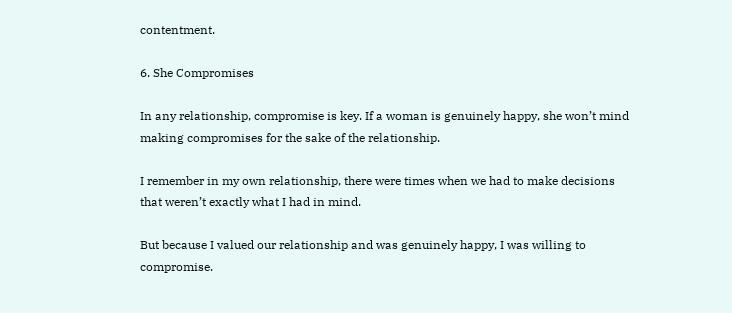contentment.

6. She Compromises

In any relationship, compromise is key. If a woman is genuinely happy, she won’t mind making compromises for the sake of the relationship.

I remember in my own relationship, there were times when we had to make decisions that weren’t exactly what I had in mind.

But because I valued our relationship and was genuinely happy, I was willing to compromise.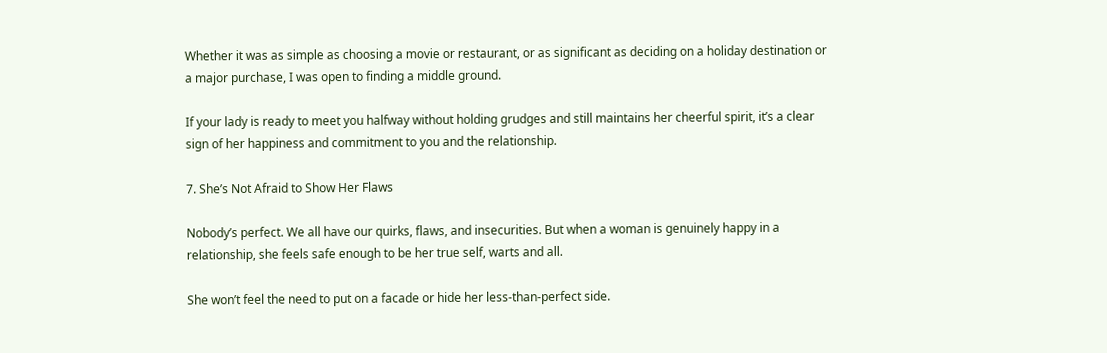Whether it was as simple as choosing a movie or restaurant, or as significant as deciding on a holiday destination or a major purchase, I was open to finding a middle ground.

If your lady is ready to meet you halfway without holding grudges and still maintains her cheerful spirit, it’s a clear sign of her happiness and commitment to you and the relationship.

7. She’s Not Afraid to Show Her Flaws

Nobody’s perfect. We all have our quirks, flaws, and insecurities. But when a woman is genuinely happy in a relationship, she feels safe enough to be her true self, warts and all.

She won’t feel the need to put on a facade or hide her less-than-perfect side.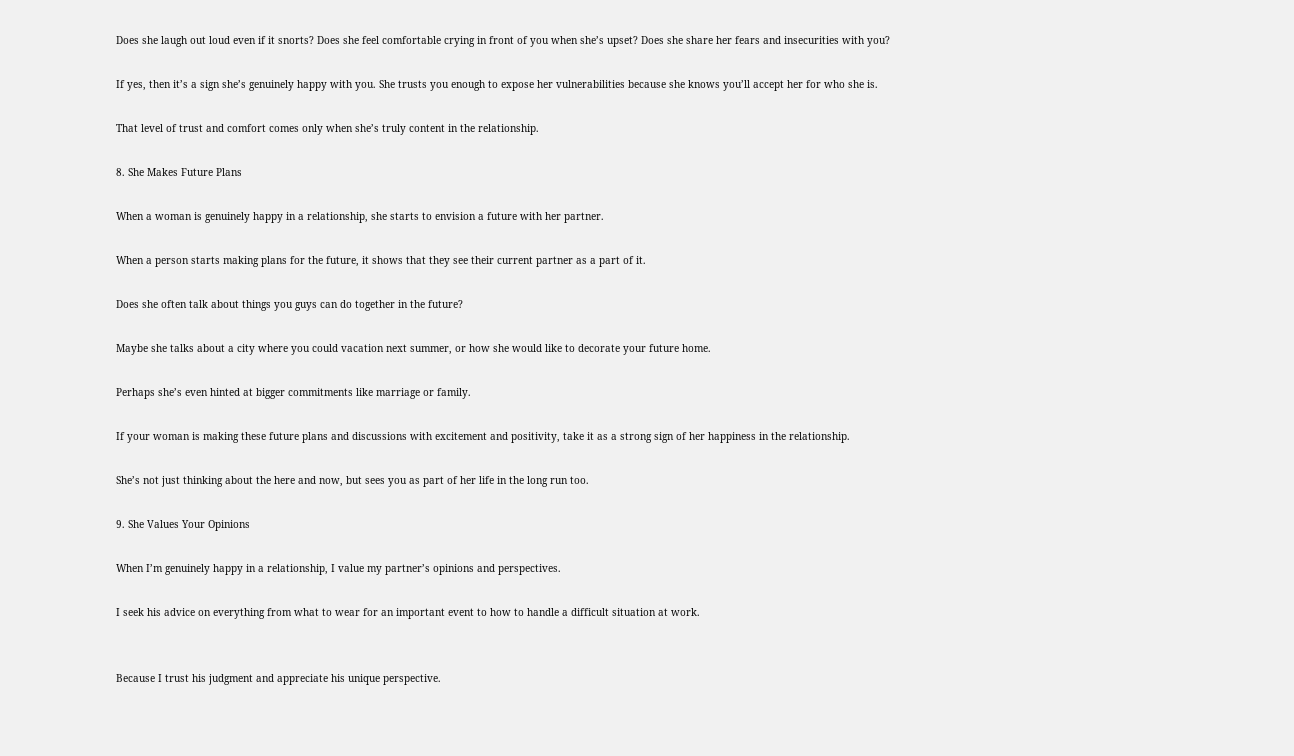Does she laugh out loud even if it snorts? Does she feel comfortable crying in front of you when she’s upset? Does she share her fears and insecurities with you?

If yes, then it’s a sign she’s genuinely happy with you. She trusts you enough to expose her vulnerabilities because she knows you’ll accept her for who she is.

That level of trust and comfort comes only when she’s truly content in the relationship.

8. She Makes Future Plans

When a woman is genuinely happy in a relationship, she starts to envision a future with her partner.

When a person starts making plans for the future, it shows that they see their current partner as a part of it.

Does she often talk about things you guys can do together in the future?

Maybe she talks about a city where you could vacation next summer, or how she would like to decorate your future home.

Perhaps she’s even hinted at bigger commitments like marriage or family.

If your woman is making these future plans and discussions with excitement and positivity, take it as a strong sign of her happiness in the relationship.

She’s not just thinking about the here and now, but sees you as part of her life in the long run too.

9. She Values Your Opinions

When I’m genuinely happy in a relationship, I value my partner’s opinions and perspectives.

I seek his advice on everything from what to wear for an important event to how to handle a difficult situation at work.


Because I trust his judgment and appreciate his unique perspective.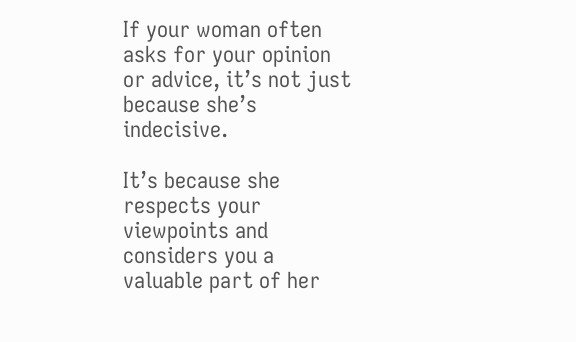If your woman often asks for your opinion or advice, it’s not just because she’s indecisive.

It’s because she respects your viewpoints and considers you a valuable part of her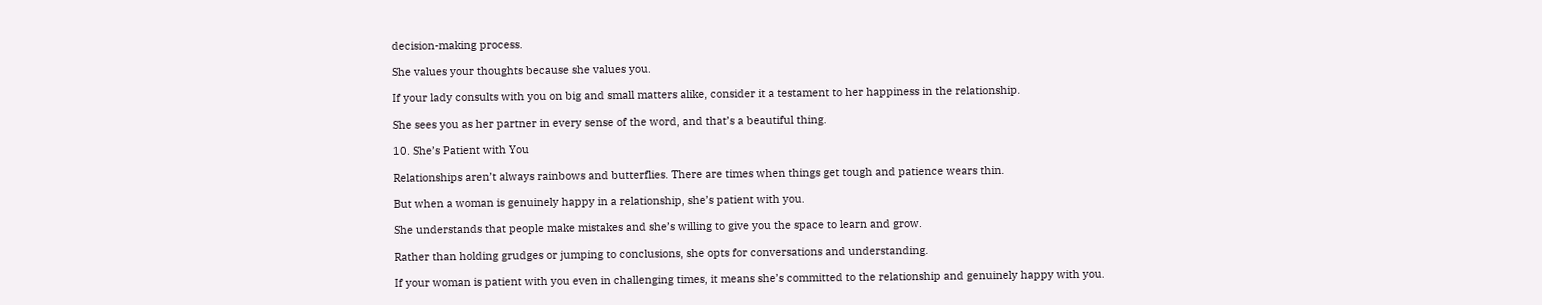decision-making process.

She values your thoughts because she values you.

If your lady consults with you on big and small matters alike, consider it a testament to her happiness in the relationship.

She sees you as her partner in every sense of the word, and that’s a beautiful thing.

10. She’s Patient with You

Relationships aren’t always rainbows and butterflies. There are times when things get tough and patience wears thin.

But when a woman is genuinely happy in a relationship, she’s patient with you.

She understands that people make mistakes and she’s willing to give you the space to learn and grow.

Rather than holding grudges or jumping to conclusions, she opts for conversations and understanding.

If your woman is patient with you even in challenging times, it means she’s committed to the relationship and genuinely happy with you.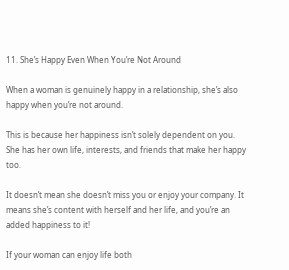11. She’s Happy Even When You’re Not Around

When a woman is genuinely happy in a relationship, she’s also happy when you’re not around.

This is because her happiness isn’t solely dependent on you. She has her own life, interests, and friends that make her happy too.

It doesn’t mean she doesn’t miss you or enjoy your company. It means she’s content with herself and her life, and you’re an added happiness to it!

If your woman can enjoy life both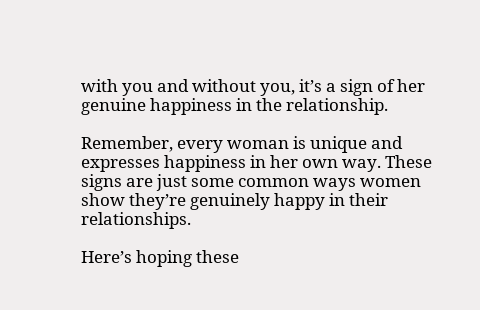with you and without you, it’s a sign of her genuine happiness in the relationship.

Remember, every woman is unique and expresses happiness in her own way. These signs are just some common ways women show they’re genuinely happy in their relationships.

Here’s hoping these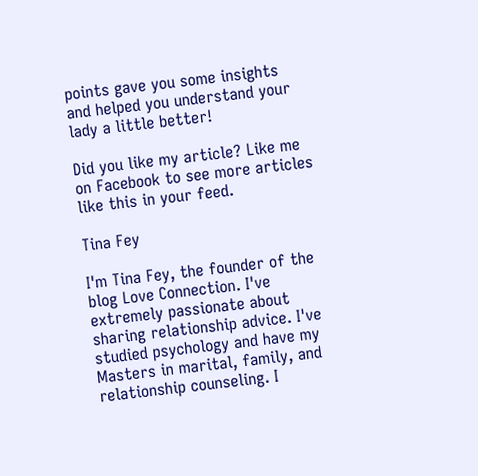points gave you some insights and helped you understand your lady a little better!

Did you like my article? Like me on Facebook to see more articles like this in your feed.

Tina Fey

I'm Tina Fey, the founder of the blog Love Connection. I've extremely passionate about sharing relationship advice. I've studied psychology and have my Masters in marital, family, and relationship counseling. I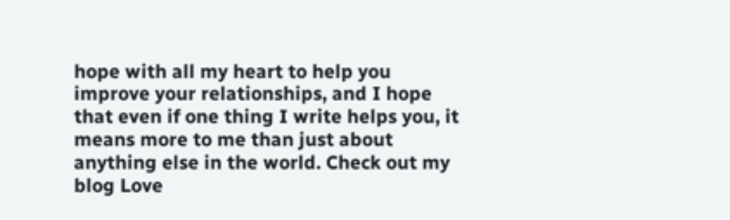hope with all my heart to help you improve your relationships, and I hope that even if one thing I write helps you, it means more to me than just about anything else in the world. Check out my blog Love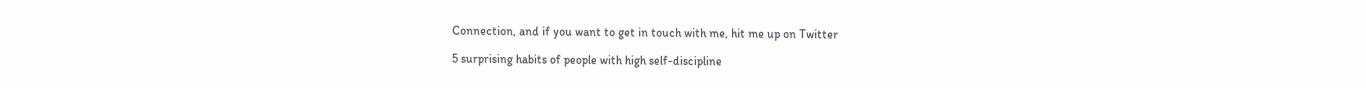Connection, and if you want to get in touch with me, hit me up on Twitter

5 surprising habits of people with high self-discipline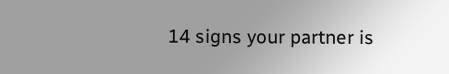14 signs your partner is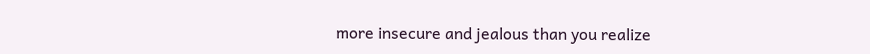more insecure and jealous than you realize